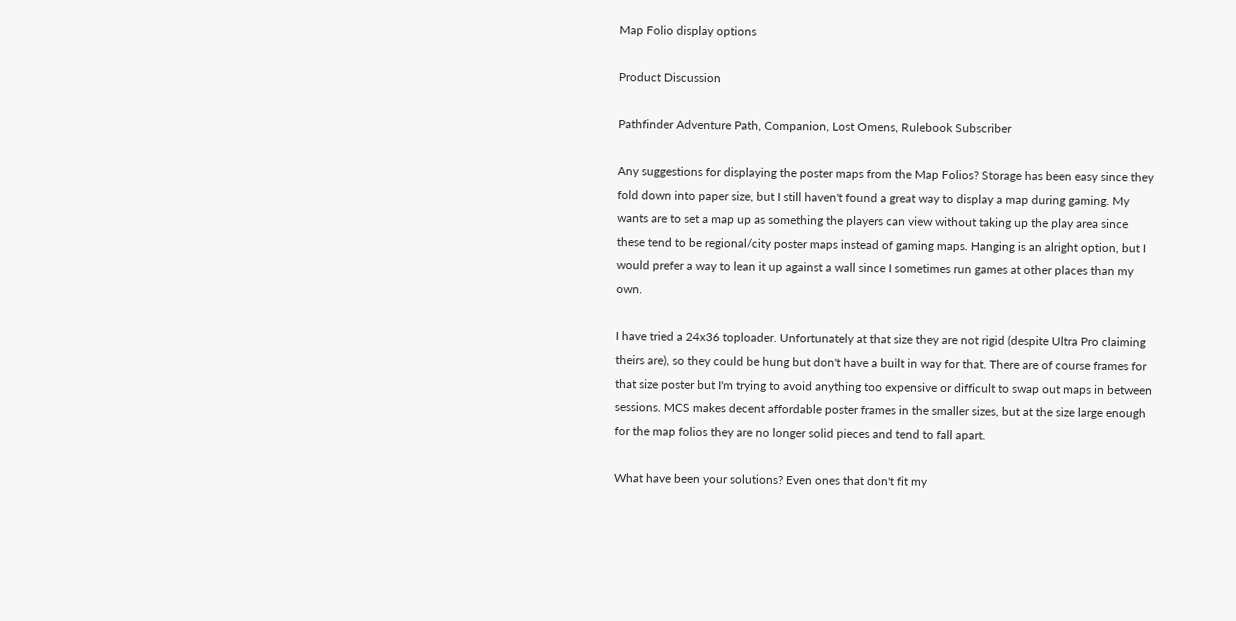Map Folio display options

Product Discussion

Pathfinder Adventure Path, Companion, Lost Omens, Rulebook Subscriber

Any suggestions for displaying the poster maps from the Map Folios? Storage has been easy since they fold down into paper size, but I still haven't found a great way to display a map during gaming. My wants are to set a map up as something the players can view without taking up the play area since these tend to be regional/city poster maps instead of gaming maps. Hanging is an alright option, but I would prefer a way to lean it up against a wall since I sometimes run games at other places than my own.

I have tried a 24x36 toploader. Unfortunately at that size they are not rigid (despite Ultra Pro claiming theirs are), so they could be hung but don't have a built in way for that. There are of course frames for that size poster but I'm trying to avoid anything too expensive or difficult to swap out maps in between sessions. MCS makes decent affordable poster frames in the smaller sizes, but at the size large enough for the map folios they are no longer solid pieces and tend to fall apart.

What have been your solutions? Even ones that don't fit my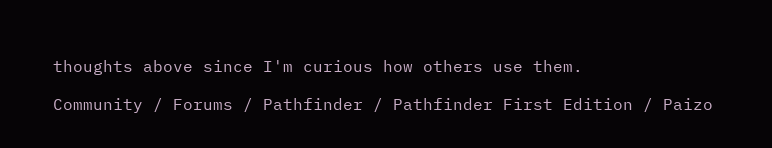thoughts above since I'm curious how others use them.

Community / Forums / Pathfinder / Pathfinder First Edition / Paizo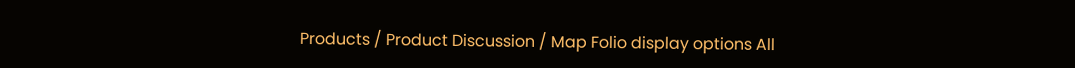Products / Product Discussion / Map Folio display options All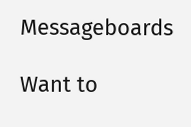Messageboards

Want to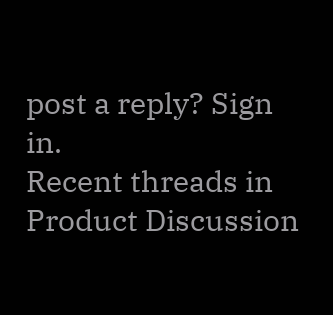post a reply? Sign in.
Recent threads in Product Discussion